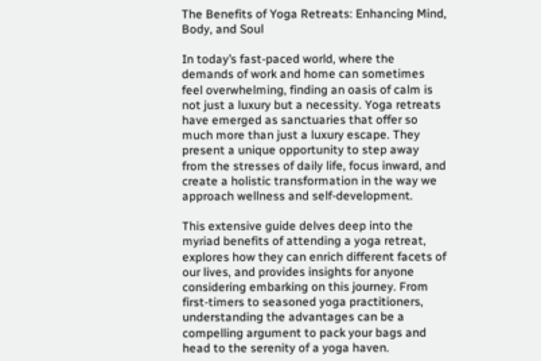The Benefits of Yoga Retreats: Enhancing Mind, Body, and Soul

In today’s fast-paced world, where the demands of work and home can sometimes feel overwhelming, finding an oasis of calm is not just a luxury but a necessity. Yoga retreats have emerged as sanctuaries that offer so much more than just a luxury escape. They present a unique opportunity to step away from the stresses of daily life, focus inward, and create a holistic transformation in the way we approach wellness and self-development.

This extensive guide delves deep into the myriad benefits of attending a yoga retreat, explores how they can enrich different facets of our lives, and provides insights for anyone considering embarking on this journey. From first-timers to seasoned yoga practitioners, understanding the advantages can be a compelling argument to pack your bags and head to the serenity of a yoga haven.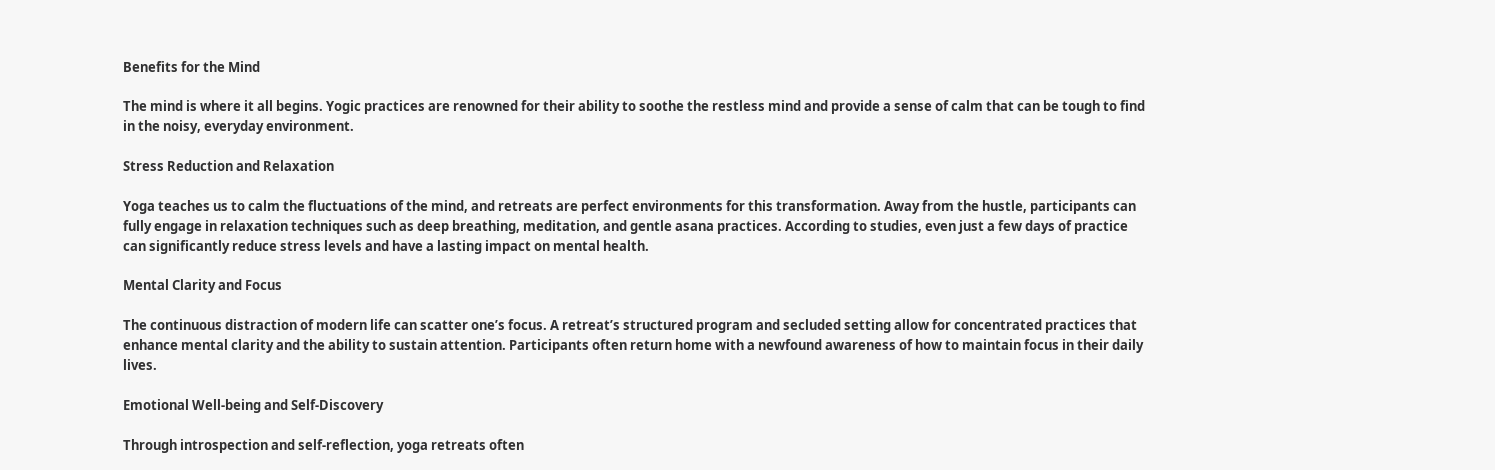Benefits for the Mind

The mind is where it all begins. Yogic practices are renowned for their ability to soothe the restless mind and provide a sense of calm that can be tough to find in the noisy, everyday environment.

Stress Reduction and Relaxation

Yoga teaches us to calm the fluctuations of the mind, and retreats are perfect environments for this transformation. Away from the hustle, participants can fully engage in relaxation techniques such as deep breathing, meditation, and gentle asana practices. According to studies, even just a few days of practice can significantly reduce stress levels and have a lasting impact on mental health.

Mental Clarity and Focus

The continuous distraction of modern life can scatter one’s focus. A retreat’s structured program and secluded setting allow for concentrated practices that enhance mental clarity and the ability to sustain attention. Participants often return home with a newfound awareness of how to maintain focus in their daily lives.

Emotional Well-being and Self-Discovery

Through introspection and self-reflection, yoga retreats often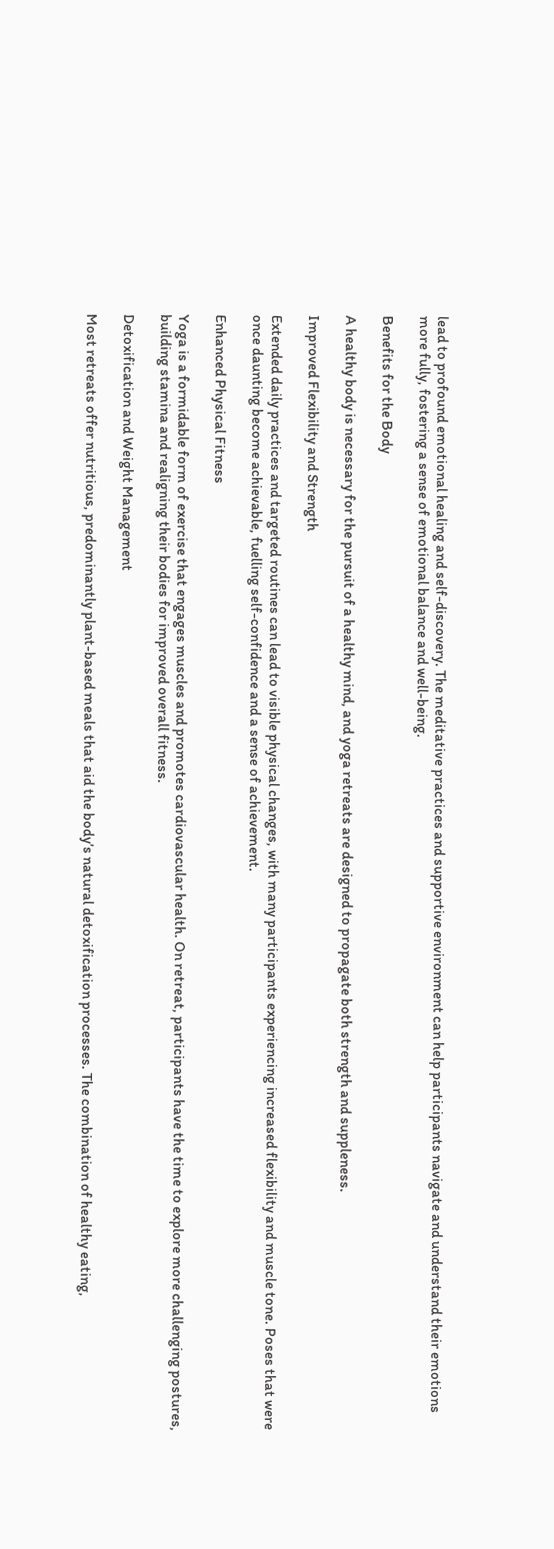lead to profound emotional healing and self-discovery. The meditative practices and supportive environment can help participants navigate and understand their emotions more fully, fostering a sense of emotional balance and well-being.

Benefits for the Body

A healthy body is necessary for the pursuit of a healthy mind, and yoga retreats are designed to propagate both strength and suppleness.

Improved Flexibility and Strength

Extended daily practices and targeted routines can lead to visible physical changes, with many participants experiencing increased flexibility and muscle tone. Poses that were once daunting become achievable, fuelling self-confidence and a sense of achievement.

Enhanced Physical Fitness

Yoga is a formidable form of exercise that engages muscles and promotes cardiovascular health. On retreat, participants have the time to explore more challenging postures, building stamina and realigning their bodies for improved overall fitness.

Detoxification and Weight Management

Most retreats offer nutritious, predominantly plant-based meals that aid the body’s natural detoxification processes. The combination of healthy eating,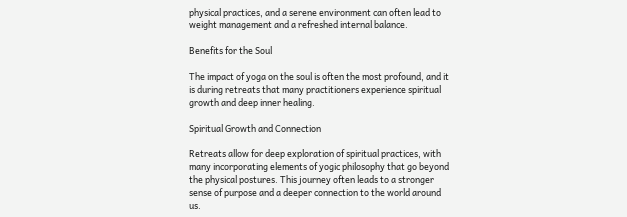physical practices, and a serene environment can often lead to weight management and a refreshed internal balance.

Benefits for the Soul

The impact of yoga on the soul is often the most profound, and it is during retreats that many practitioners experience spiritual growth and deep inner healing.

Spiritual Growth and Connection

Retreats allow for deep exploration of spiritual practices, with many incorporating elements of yogic philosophy that go beyond the physical postures. This journey often leads to a stronger sense of purpose and a deeper connection to the world around us.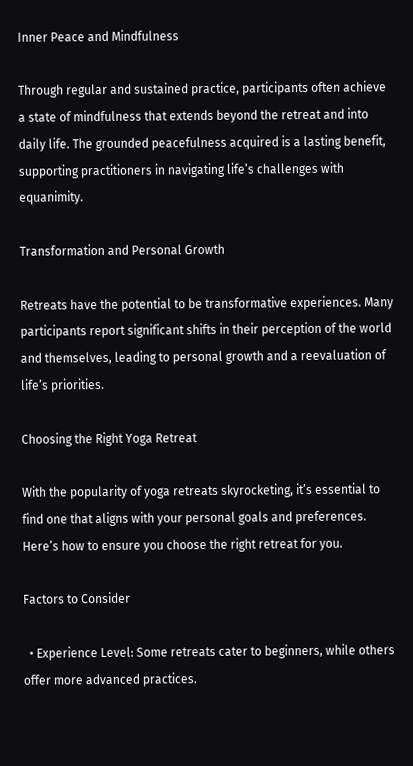Inner Peace and Mindfulness

Through regular and sustained practice, participants often achieve a state of mindfulness that extends beyond the retreat and into daily life. The grounded peacefulness acquired is a lasting benefit, supporting practitioners in navigating life’s challenges with equanimity.

Transformation and Personal Growth

Retreats have the potential to be transformative experiences. Many participants report significant shifts in their perception of the world and themselves, leading to personal growth and a reevaluation of life’s priorities.

Choosing the Right Yoga Retreat

With the popularity of yoga retreats skyrocketing, it’s essential to find one that aligns with your personal goals and preferences. Here’s how to ensure you choose the right retreat for you.

Factors to Consider

  • Experience Level: Some retreats cater to beginners, while others offer more advanced practices.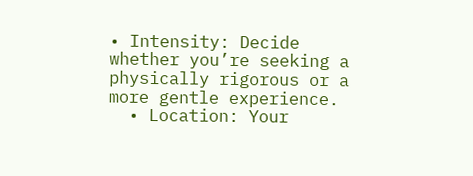• Intensity: Decide whether you’re seeking a physically rigorous or a more gentle experience.
  • Location: Your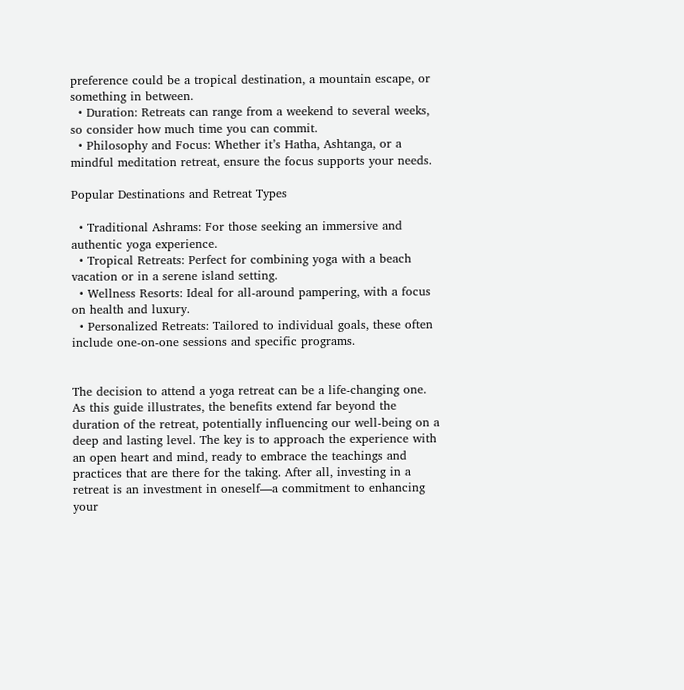preference could be a tropical destination, a mountain escape, or something in between.
  • Duration: Retreats can range from a weekend to several weeks, so consider how much time you can commit.
  • Philosophy and Focus: Whether it’s Hatha, Ashtanga, or a mindful meditation retreat, ensure the focus supports your needs.

Popular Destinations and Retreat Types

  • Traditional Ashrams: For those seeking an immersive and authentic yoga experience.
  • Tropical Retreats: Perfect for combining yoga with a beach vacation or in a serene island setting.
  • Wellness Resorts: Ideal for all-around pampering, with a focus on health and luxury.
  • Personalized Retreats: Tailored to individual goals, these often include one-on-one sessions and specific programs.


The decision to attend a yoga retreat can be a life-changing one. As this guide illustrates, the benefits extend far beyond the duration of the retreat, potentially influencing our well-being on a deep and lasting level. The key is to approach the experience with an open heart and mind, ready to embrace the teachings and practices that are there for the taking. After all, investing in a retreat is an investment in oneself—a commitment to enhancing your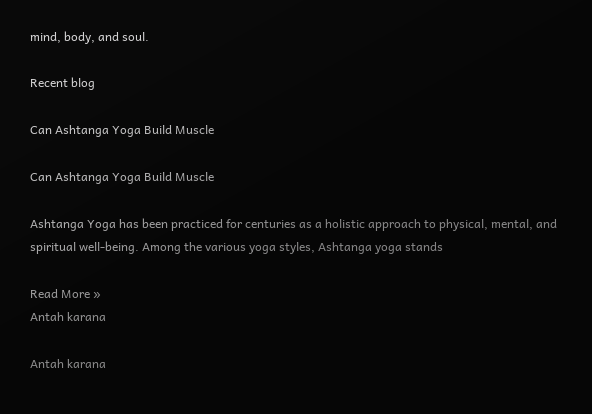mind, body, and soul.

Recent blog

Can Ashtanga Yoga Build Muscle

Can Ashtanga Yoga Build Muscle

Ashtanga Yoga has been practiced for centuries as a holistic approach to physical, mental, and spiritual well-being. Among the various yoga styles, Ashtanga yoga stands

Read More »
Antah karana

Antah karana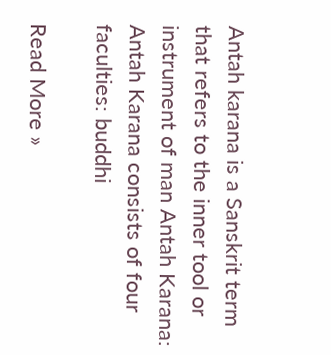Antah karana is a Sanskrit term that refers to the inner tool or instrument of man Antah Karana: Antah Karana consists of four faculties: buddhi

Read More »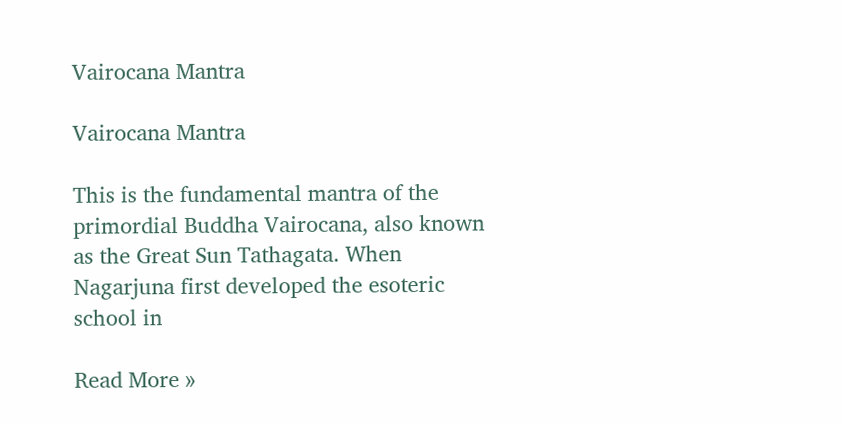Vairocana Mantra

Vairocana Mantra

This is the fundamental mantra of the primordial Buddha Vairocana, also known as the Great Sun Tathagata. When Nagarjuna first developed the esoteric school in

Read More »